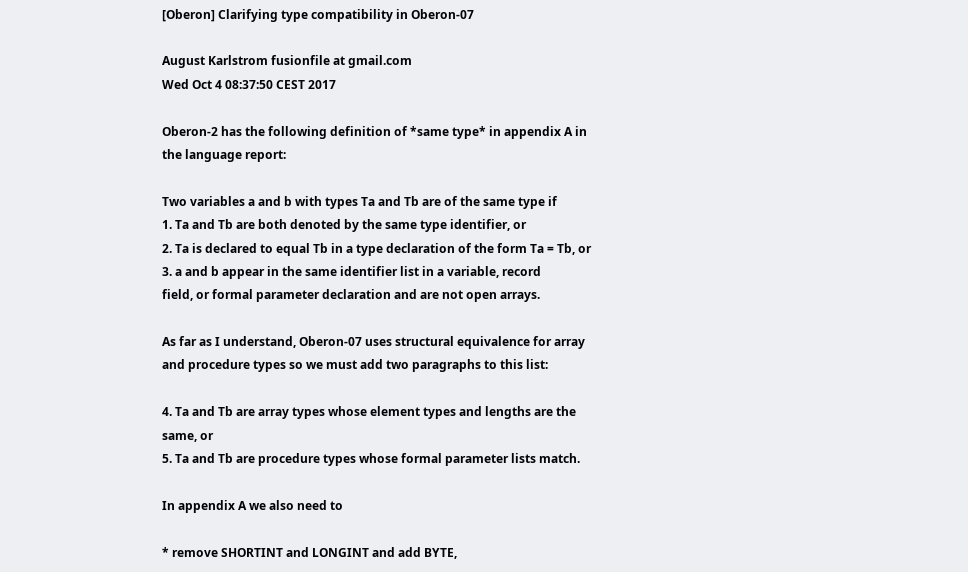[Oberon] Clarifying type compatibility in Oberon-07

August Karlstrom fusionfile at gmail.com
Wed Oct 4 08:37:50 CEST 2017

Oberon-2 has the following definition of *same type* in appendix A in
the language report:

Two variables a and b with types Ta and Tb are of the same type if
1. Ta and Tb are both denoted by the same type identifier, or
2. Ta is declared to equal Tb in a type declaration of the form Ta = Tb, or
3. a and b appear in the same identifier list in a variable, record
field, or formal parameter declaration and are not open arrays.

As far as I understand, Oberon-07 uses structural equivalence for array
and procedure types so we must add two paragraphs to this list:

4. Ta and Tb are array types whose element types and lengths are the
same, or
5. Ta and Tb are procedure types whose formal parameter lists match.

In appendix A we also need to

* remove SHORTINT and LONGINT and add BYTE,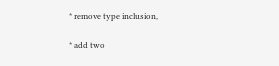* remove type inclusion,

* add two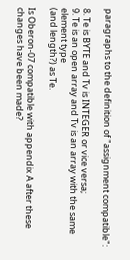paragraphs to the definition of "assignment compatible":

8. Te is BYTE and Tv is INTEGER or vice versa;
9. Te is an open array and Tv is an array with the same element type
(and length?) as Te.

Is Oberon-07 compatible with appendix A after these changes have been made?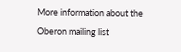More information about the Oberon mailing list